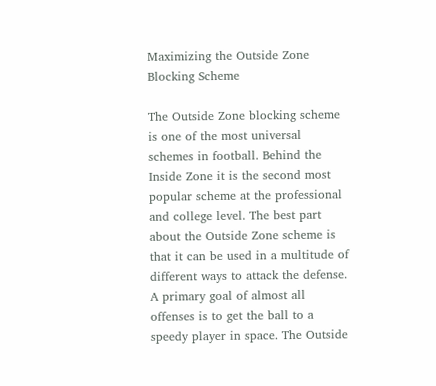Maximizing the Outside Zone Blocking Scheme

The Outside Zone blocking scheme is one of the most universal schemes in football. Behind the Inside Zone it is the second most popular scheme at the professional and college level. The best part about the Outside Zone scheme is that it can be used in a multitude of different ways to attack the defense. A primary goal of almost all offenses is to get the ball to a speedy player in space. The Outside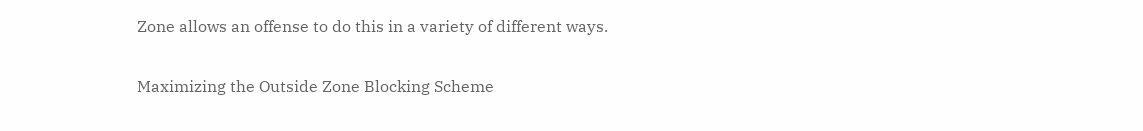Zone allows an offense to do this in a variety of different ways.

Maximizing the Outside Zone Blocking Scheme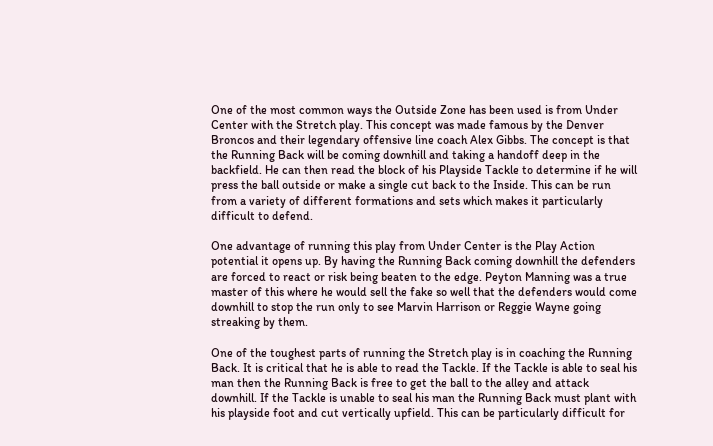One of the most common ways the Outside Zone has been used is from Under Center with the Stretch play. This concept was made famous by the Denver Broncos and their legendary offensive line coach Alex Gibbs. The concept is that the Running Back will be coming downhill and taking a handoff deep in the backfield. He can then read the block of his Playside Tackle to determine if he will press the ball outside or make a single cut back to the Inside. This can be run from a variety of different formations and sets which makes it particularly difficult to defend.

One advantage of running this play from Under Center is the Play Action potential it opens up. By having the Running Back coming downhill the defenders are forced to react or risk being beaten to the edge. Peyton Manning was a true master of this where he would sell the fake so well that the defenders would come downhill to stop the run only to see Marvin Harrison or Reggie Wayne going streaking by them.

One of the toughest parts of running the Stretch play is in coaching the Running Back. It is critical that he is able to read the Tackle. If the Tackle is able to seal his man then the Running Back is free to get the ball to the alley and attack downhill. If the Tackle is unable to seal his man the Running Back must plant with his playside foot and cut vertically upfield. This can be particularly difficult for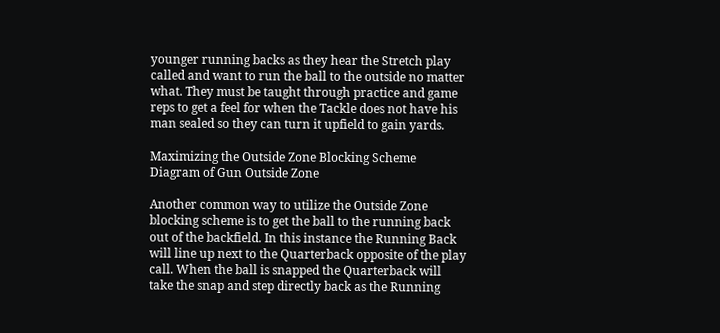younger running backs as they hear the Stretch play called and want to run the ball to the outside no matter what. They must be taught through practice and game reps to get a feel for when the Tackle does not have his man sealed so they can turn it upfield to gain yards.

Maximizing the Outside Zone Blocking Scheme
Diagram of Gun Outside Zone

Another common way to utilize the Outside Zone blocking scheme is to get the ball to the running back out of the backfield. In this instance the Running Back will line up next to the Quarterback opposite of the play call. When the ball is snapped the Quarterback will take the snap and step directly back as the Running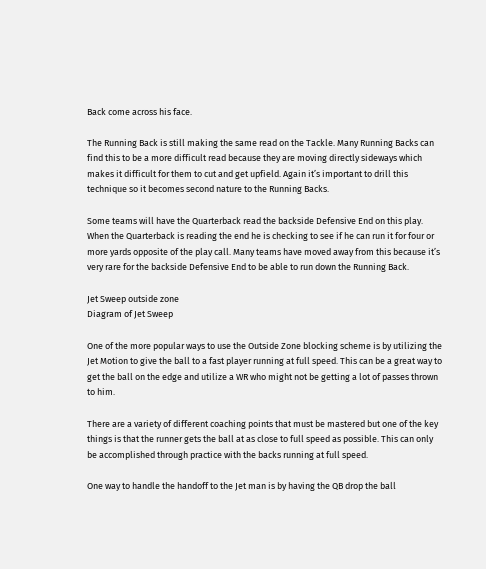Back come across his face.

The Running Back is still making the same read on the Tackle. Many Running Backs can find this to be a more difficult read because they are moving directly sideways which makes it difficult for them to cut and get upfield. Again it’s important to drill this technique so it becomes second nature to the Running Backs.

Some teams will have the Quarterback read the backside Defensive End on this play. When the Quarterback is reading the end he is checking to see if he can run it for four or more yards opposite of the play call. Many teams have moved away from this because it’s very rare for the backside Defensive End to be able to run down the Running Back.

Jet Sweep outside zone
Diagram of Jet Sweep

One of the more popular ways to use the Outside Zone blocking scheme is by utilizing the Jet Motion to give the ball to a fast player running at full speed. This can be a great way to get the ball on the edge and utilize a WR who might not be getting a lot of passes thrown to him.

There are a variety of different coaching points that must be mastered but one of the key things is that the runner gets the ball at as close to full speed as possible. This can only be accomplished through practice with the backs running at full speed.

One way to handle the handoff to the Jet man is by having the QB drop the ball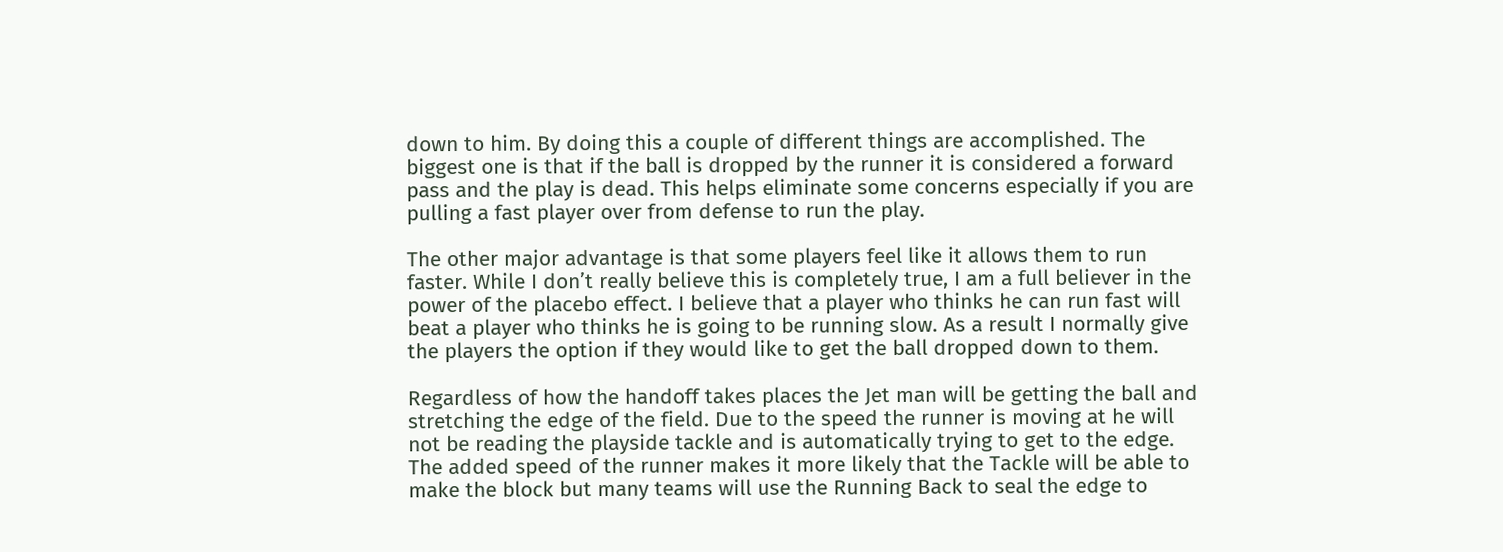down to him. By doing this a couple of different things are accomplished. The biggest one is that if the ball is dropped by the runner it is considered a forward pass and the play is dead. This helps eliminate some concerns especially if you are pulling a fast player over from defense to run the play.

The other major advantage is that some players feel like it allows them to run faster. While I don’t really believe this is completely true, I am a full believer in the power of the placebo effect. I believe that a player who thinks he can run fast will beat a player who thinks he is going to be running slow. As a result I normally give the players the option if they would like to get the ball dropped down to them.

Regardless of how the handoff takes places the Jet man will be getting the ball and stretching the edge of the field. Due to the speed the runner is moving at he will not be reading the playside tackle and is automatically trying to get to the edge. The added speed of the runner makes it more likely that the Tackle will be able to make the block but many teams will use the Running Back to seal the edge to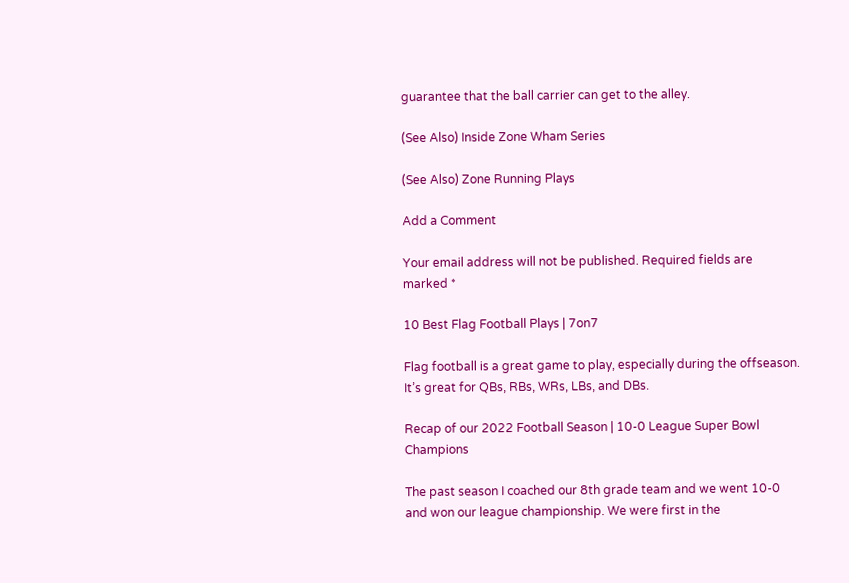guarantee that the ball carrier can get to the alley.

(See Also) Inside Zone Wham Series

(See Also) Zone Running Plays

Add a Comment

Your email address will not be published. Required fields are marked *

10 Best Flag Football Plays | 7on7

Flag football is a great game to play, especially during the offseason. It’s great for QBs, RBs, WRs, LBs, and DBs.

Recap of our 2022 Football Season | 10-0 League Super Bowl Champions

The past season I coached our 8th grade team and we went 10-0 and won our league championship. We were first in the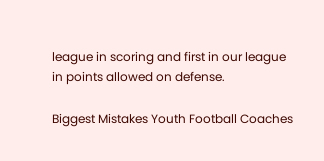league in scoring and first in our league in points allowed on defense.

Biggest Mistakes Youth Football Coaches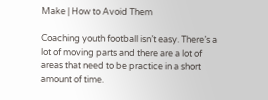Make | How to Avoid Them

Coaching youth football isn’t easy. There’s a lot of moving parts and there are a lot of areas that need to be practice in a short amount of time.